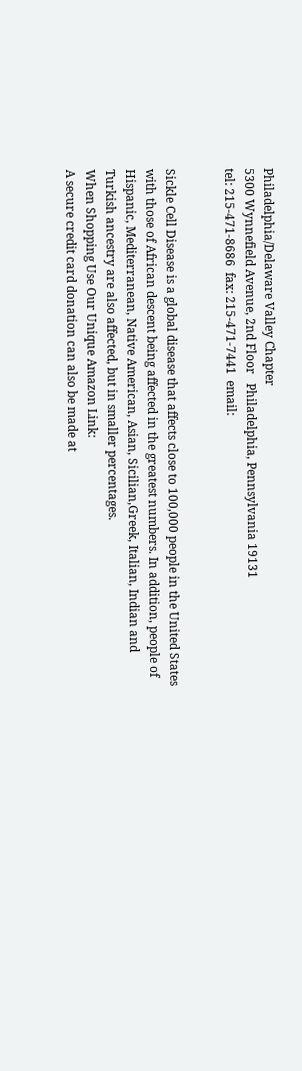Philadelphia/Delaware Valley Chapter
5300 Wynnefield Avenue, 2nd Floor   Philadelphia, Pennsylvania 19131
tel: 215-471-8686  fax: 215-471-7441  email:


Sickle Cell Disease is a global disease that affects close to 100,000 people in the United States with those of African descent being affected in the greatest numbers. In addition, people of Hispanic, Mediterranean, Native American, Asian, Sicilian,Greek, Italian, Indian and Turkish ancestry are also affected, but in smaller percentages.
When Shopping Use Our Unique Amazon Link:
A secure credit card donation can also be made at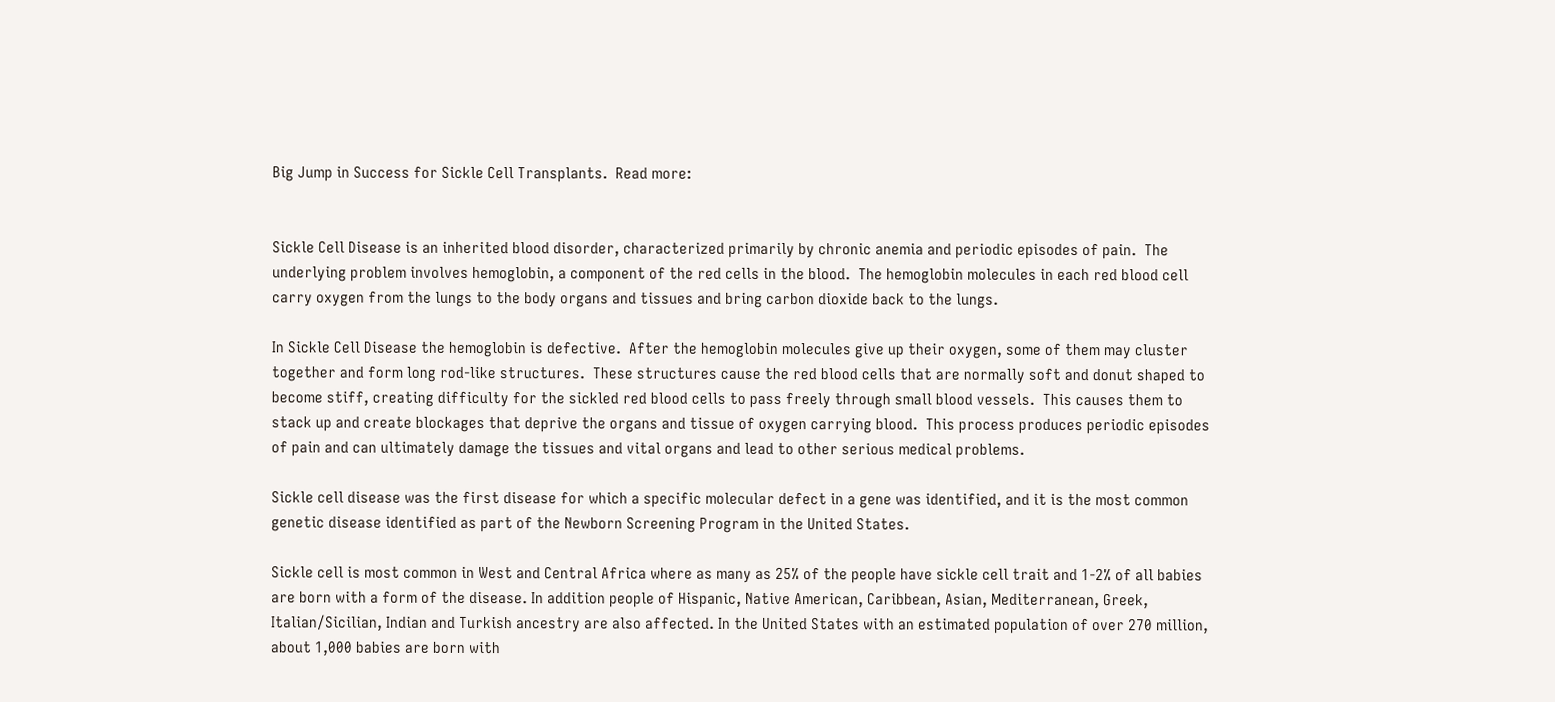Big Jump in Success for Sickle Cell Transplants.  Read more:


Sickle Cell Disease is an inherited blood disorder, characterized primarily by chronic anemia and periodic episodes of pain.  The underlying problem involves hemoglobin, a component of the red cells in the blood.  The hemoglobin molecules in each red blood cell carry oxygen from the lungs to the body organs and tissues and bring carbon dioxide back to the lungs.

In Sickle Cell Disease the hemoglobin is defective.  After the hemoglobin molecules give up their oxygen, some of them may cluster together and form long rod-like structures.  These structures cause the red blood cells that are normally soft and donut shaped to become stiff, creating difficulty for the sickled red blood cells to pass freely through small blood vessels.  This causes them to stack up and create blockages that deprive the organs and tissue of oxygen carrying blood.  This process produces periodic episodes of pain and can ultimately damage the tissues and vital organs and lead to other serious medical problems.

Sickle cell disease was the first disease for which a specific molecular defect in a gene was identified, and it is the most common genetic disease identified as part of the Newborn Screening Program in the United States.

Sickle cell is most common in West and Central Africa where as many as 25% of the people have sickle cell trait and 1-2% of all babies are born with a form of the disease. In addition people of Hispanic, Native American, Caribbean, Asian, Mediterranean, Greek, Italian/Sicilian, Indian and Turkish ancestry are also affected. In the United States with an estimated population of over 270 million, about 1,000 babies are born with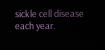sickle cell disease each year.